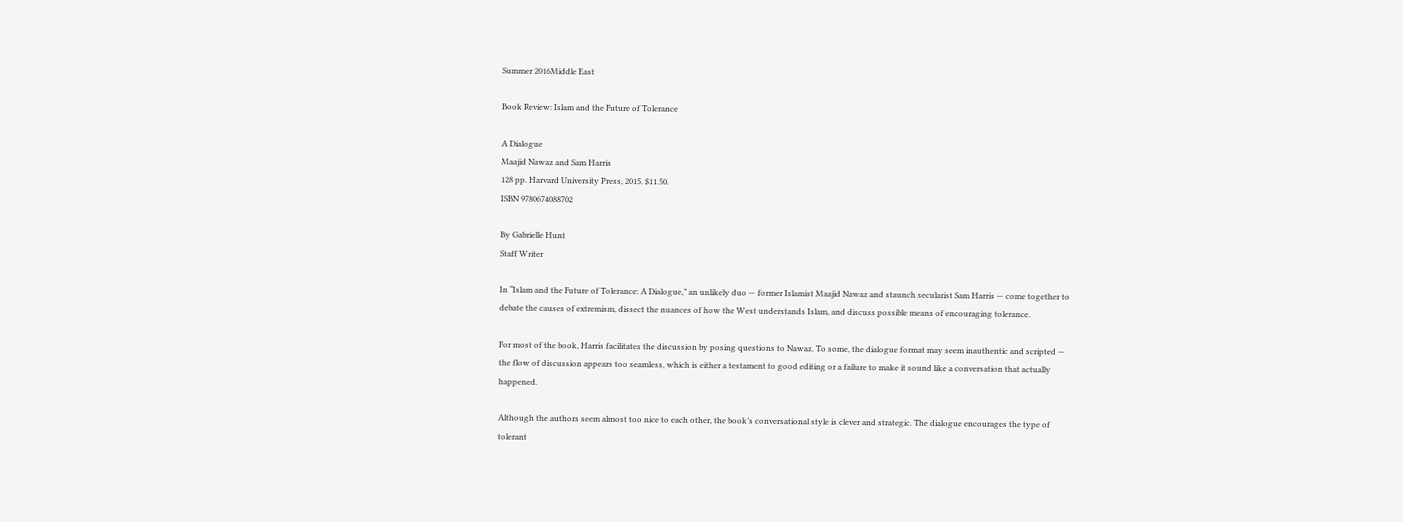Summer 2016Middle East

Book Review: Islam and the Future of Tolerance

A Dialogue
Maajid Nawaz and Sam Harris
128 pp. Harvard University Press, 2015. $11.50.
ISBN 9780674088702

By Gabrielle Hunt
Staff Writer

In “Islam and the Future of Tolerance: A Dialogue,” an unlikely duo — former Islamist Maajid Nawaz and staunch secularist Sam Harris — come together to debate the causes of extremism, dissect the nuances of how the West understands Islam, and discuss possible means of encouraging tolerance.

For most of the book, Harris facilitates the discussion by posing questions to Nawaz. To some, the dialogue format may seem inauthentic and scripted — the flow of discussion appears too seamless, which is either a testament to good editing or a failure to make it sound like a conversation that actually happened.

Although the authors seem almost too nice to each other, the book’s conversational style is clever and strategic. The dialogue encourages the type of tolerant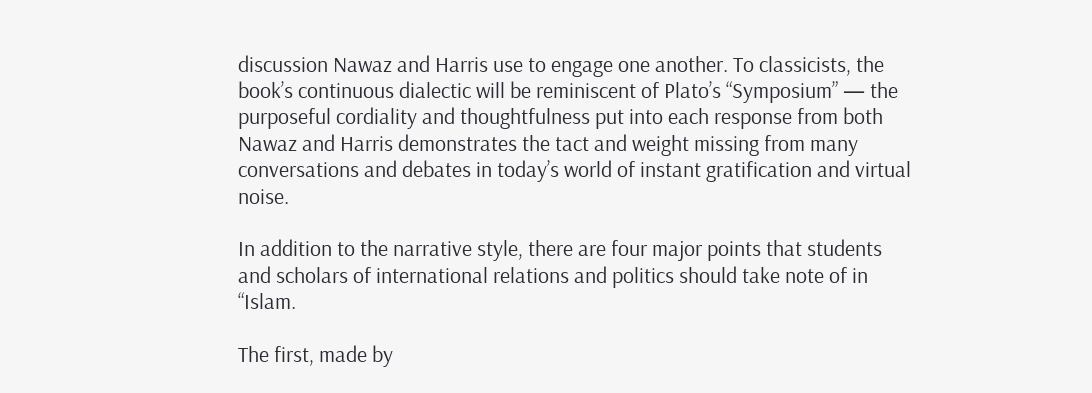discussion Nawaz and Harris use to engage one another. To classicists, the book’s continuous dialectic will be reminiscent of Plato’s “Symposium” — the purposeful cordiality and thoughtfulness put into each response from both Nawaz and Harris demonstrates the tact and weight missing from many conversations and debates in today’s world of instant gratification and virtual noise.

In addition to the narrative style, there are four major points that students and scholars of international relations and politics should take note of in “Islam.

The first, made by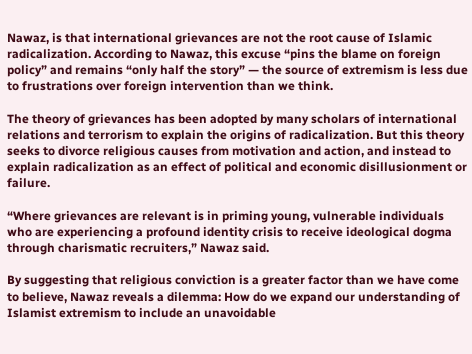Nawaz, is that international grievances are not the root cause of Islamic radicalization. According to Nawaz, this excuse “pins the blame on foreign policy” and remains “only half the story” — the source of extremism is less due to frustrations over foreign intervention than we think.

The theory of grievances has been adopted by many scholars of international relations and terrorism to explain the origins of radicalization. But this theory seeks to divorce religious causes from motivation and action, and instead to explain radicalization as an effect of political and economic disillusionment or failure.

“Where grievances are relevant is in priming young, vulnerable individuals who are experiencing a profound identity crisis to receive ideological dogma through charismatic recruiters,” Nawaz said.

By suggesting that religious conviction is a greater factor than we have come to believe, Nawaz reveals a dilemma: How do we expand our understanding of Islamist extremism to include an unavoidable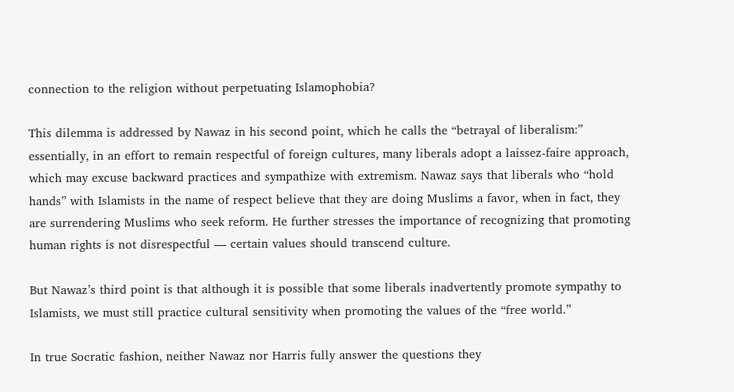connection to the religion without perpetuating Islamophobia?

This dilemma is addressed by Nawaz in his second point, which he calls the “betrayal of liberalism:” essentially, in an effort to remain respectful of foreign cultures, many liberals adopt a laissez-faire approach, which may excuse backward practices and sympathize with extremism. Nawaz says that liberals who “hold hands” with Islamists in the name of respect believe that they are doing Muslims a favor, when in fact, they are surrendering Muslims who seek reform. He further stresses the importance of recognizing that promoting human rights is not disrespectful — certain values should transcend culture.

But Nawaz’s third point is that although it is possible that some liberals inadvertently promote sympathy to Islamists, we must still practice cultural sensitivity when promoting the values of the “free world.”

In true Socratic fashion, neither Nawaz nor Harris fully answer the questions they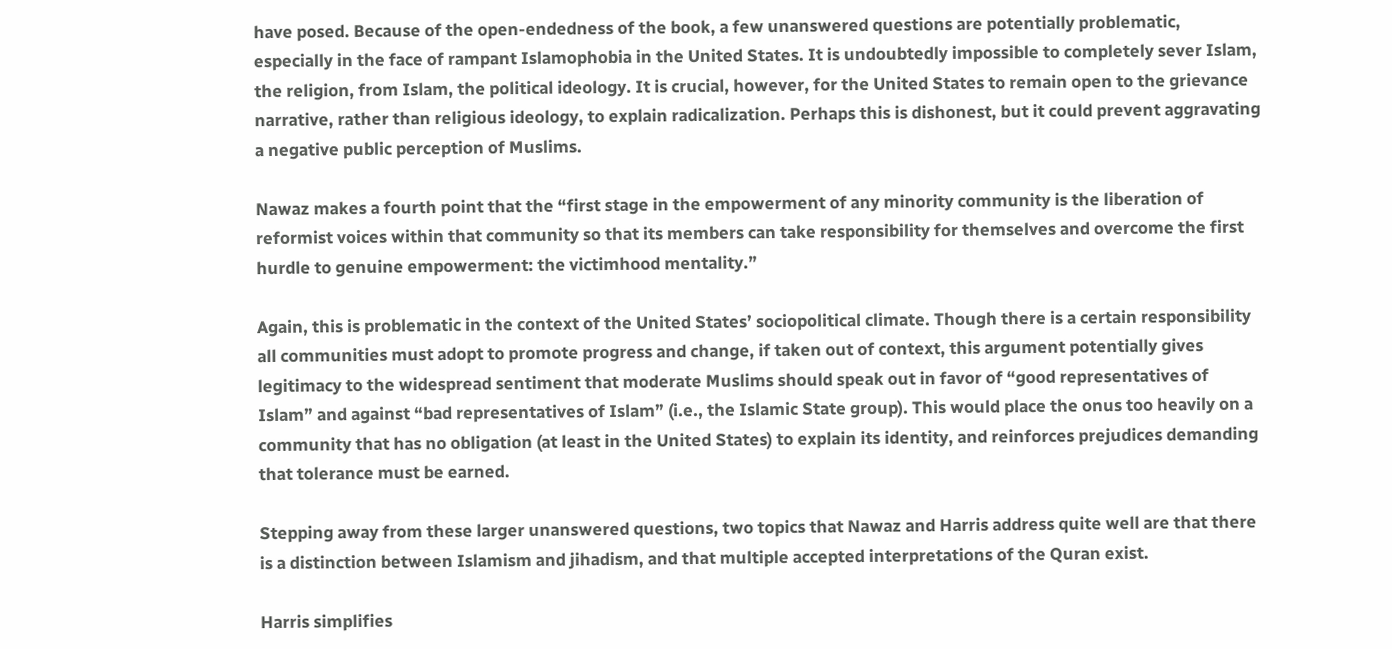have posed. Because of the open-endedness of the book, a few unanswered questions are potentially problematic, especially in the face of rampant Islamophobia in the United States. It is undoubtedly impossible to completely sever Islam, the religion, from Islam, the political ideology. It is crucial, however, for the United States to remain open to the grievance narrative, rather than religious ideology, to explain radicalization. Perhaps this is dishonest, but it could prevent aggravating a negative public perception of Muslims.

Nawaz makes a fourth point that the “first stage in the empowerment of any minority community is the liberation of reformist voices within that community so that its members can take responsibility for themselves and overcome the first hurdle to genuine empowerment: the victimhood mentality.”

Again, this is problematic in the context of the United States’ sociopolitical climate. Though there is a certain responsibility all communities must adopt to promote progress and change, if taken out of context, this argument potentially gives legitimacy to the widespread sentiment that moderate Muslims should speak out in favor of “good representatives of Islam” and against “bad representatives of Islam” (i.e., the Islamic State group). This would place the onus too heavily on a community that has no obligation (at least in the United States) to explain its identity, and reinforces prejudices demanding that tolerance must be earned.

Stepping away from these larger unanswered questions, two topics that Nawaz and Harris address quite well are that there is a distinction between Islamism and jihadism, and that multiple accepted interpretations of the Quran exist.

Harris simplifies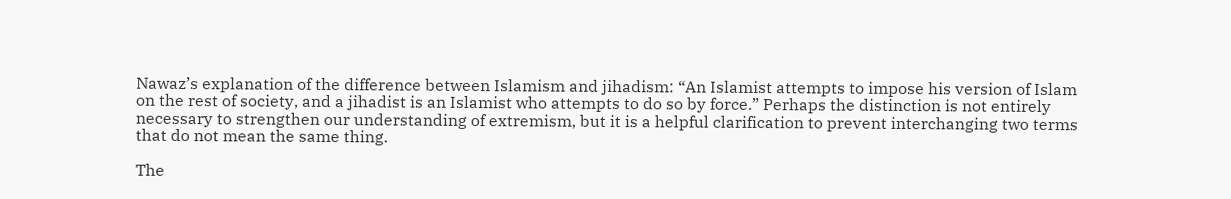Nawaz’s explanation of the difference between Islamism and jihadism: “An Islamist attempts to impose his version of Islam on the rest of society, and a jihadist is an Islamist who attempts to do so by force.” Perhaps the distinction is not entirely necessary to strengthen our understanding of extremism, but it is a helpful clarification to prevent interchanging two terms that do not mean the same thing.

The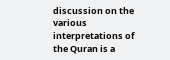discussion on the various interpretations of the Quran is a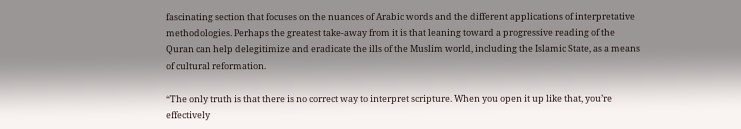fascinating section that focuses on the nuances of Arabic words and the different applications of interpretative methodologies. Perhaps the greatest take-away from it is that leaning toward a progressive reading of the Quran can help delegitimize and eradicate the ills of the Muslim world, including the Islamic State, as a means of cultural reformation.

“The only truth is that there is no correct way to interpret scripture. When you open it up like that, you’re effectively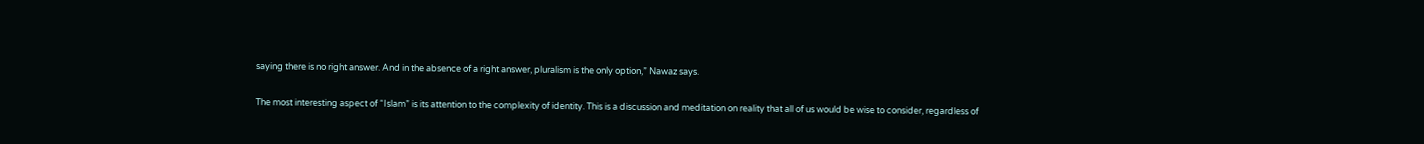saying there is no right answer. And in the absence of a right answer, pluralism is the only option,” Nawaz says.

The most interesting aspect of “Islam” is its attention to the complexity of identity. This is a discussion and meditation on reality that all of us would be wise to consider, regardless of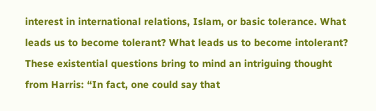interest in international relations, Islam, or basic tolerance. What leads us to become tolerant? What leads us to become intolerant? These existential questions bring to mind an intriguing thought from Harris: “In fact, one could say that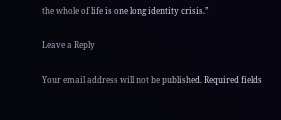the whole of life is one long identity crisis.”

Leave a Reply

Your email address will not be published. Required fields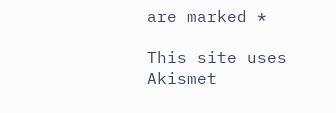are marked *

This site uses Akismet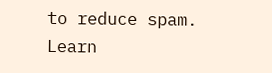to reduce spam. Learn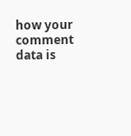how your comment data is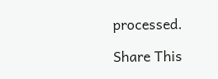processed.

Share This